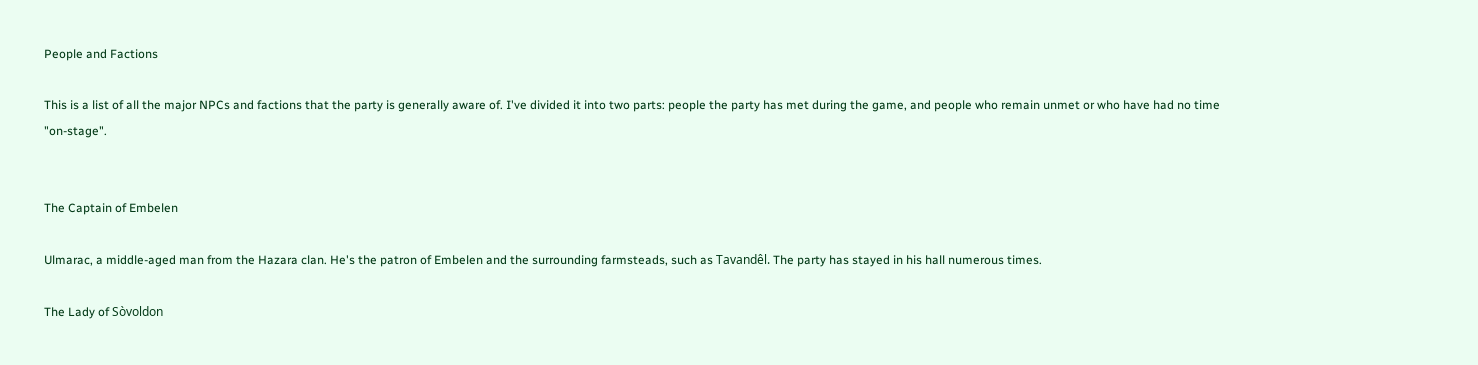People and Factions

This is a list of all the major NPCs and factions that the party is generally aware of. I've divided it into two parts: people the party has met during the game, and people who remain unmet or who have had no time "on-stage".


The Captain of Embelen

Ulmarac, a middle-aged man from the Hazara clan. He's the patron of Embelen and the surrounding farmsteads, such as Tavandêl. The party has stayed in his hall numerous times.

The Lady of Sòvoldon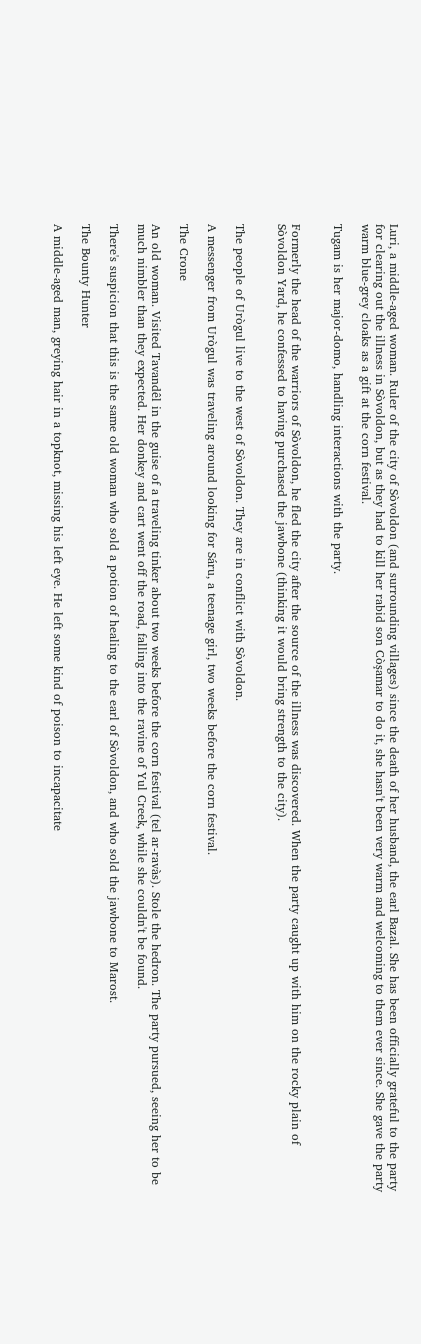Luri, a middle-aged woman. Ruler of the city of Sòvoldon (and surrounding villages) since the death of her husband, the earl Bazal. She has been officially grateful to the party for clearing out the illness in Sòvoldon, but as they had to kill her rabid son Còşamar to do it, she hasn't been very warm and welcoming to them ever since. She gave the party warm blue-grey cloaks as a gift at the corn festival.

Tugam is her major-domo, handling interactions with the party.


Formerly the head of the warriors of Sòvoldon, he fled the city after the source of the illness was discovered. When the party caught up with him on the rocky plain of Sòvoldon Yard, he confessed to having purchased the jawbone (thinking it would bring strength to the city).


The people of Urògul live to the west of Sòvoldon. They are in conflict with Sòvoldon.

A messenger from Urògul was traveling around looking for Sáru, a teenage girl, two weeks before the corn festival.

The Crone

An old woman. Visited Tavandêl in the guise of a traveling tinker about two weeks before the corn festival (tel ar-ravàs). Stole the hedron. The party pursued, seeing her to be much nimbler than they expected. Her donkey and cart went off the road, falling into the ravine of Yul Creek, while she couldn't be found.

There's suspicion that this is the same old woman who sold a potion of healing to the earl of Sòvoldon, and who sold the jawbone to Marost.

The Bounty Hunter

A middle-aged man, greying hair in a topknot, missing his left eye. He left some kind of poison to incapacitate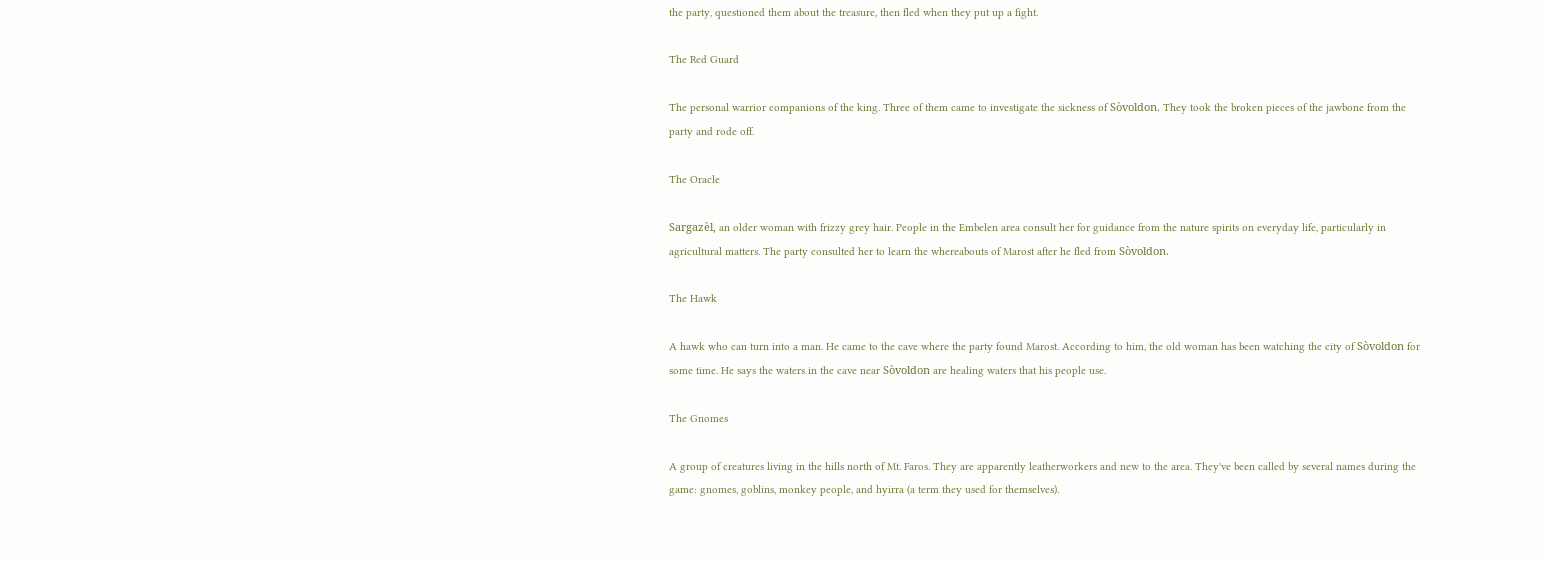the party, questioned them about the treasure, then fled when they put up a fight.

The Red Guard

The personal warrior companions of the king. Three of them came to investigate the sickness of Sòvoldon. They took the broken pieces of the jawbone from the party and rode off.

The Oracle

Sargazèl, an older woman with frizzy grey hair. People in the Embelen area consult her for guidance from the nature spirits on everyday life, particularly in agricultural matters. The party consulted her to learn the whereabouts of Marost after he fled from Sòvoldon.

The Hawk

A hawk who can turn into a man. He came to the cave where the party found Marost. According to him, the old woman has been watching the city of Sòvoldon for some time. He says the waters in the cave near Sòvoldon are healing waters that his people use.

The Gnomes

A group of creatures living in the hills north of Mt. Faros. They are apparently leatherworkers and new to the area. They've been called by several names during the game: gnomes, goblins, monkey people, and hyirra (a term they used for themselves).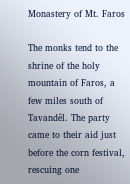Monastery of Mt. Faros

The monks tend to the shrine of the holy mountain of Faros, a few miles south of Tavandêl. The party came to their aid just before the corn festival, rescuing one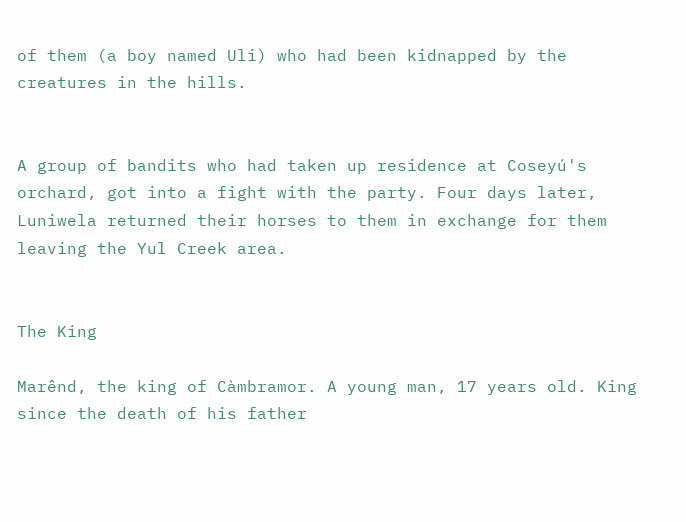of them (a boy named Uli) who had been kidnapped by the creatures in the hills.


A group of bandits who had taken up residence at Coseyú's orchard, got into a fight with the party. Four days later, Luniwela returned their horses to them in exchange for them leaving the Yul Creek area.


The King

Marênd, the king of Càmbramor. A young man, 17 years old. King since the death of his father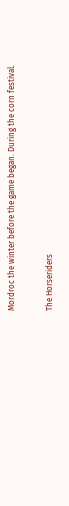Mordroc the winter before the game began. During the corn festival.

The Horseriders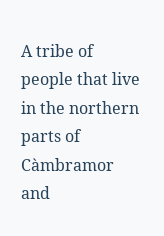A tribe of people that live in the northern parts of Càmbramor and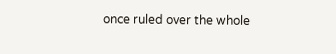once ruled over the whole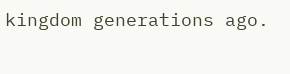kingdom generations ago.